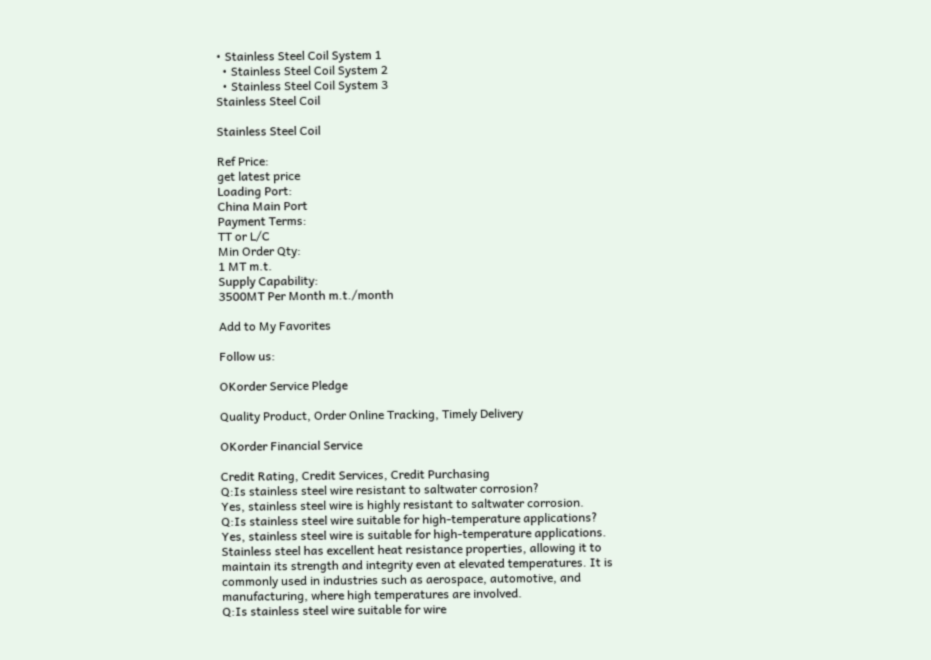• Stainless Steel Coil System 1
  • Stainless Steel Coil System 2
  • Stainless Steel Coil System 3
Stainless Steel Coil

Stainless Steel Coil

Ref Price:
get latest price
Loading Port:
China Main Port
Payment Terms:
TT or L/C
Min Order Qty:
1 MT m.t.
Supply Capability:
3500MT Per Month m.t./month

Add to My Favorites

Follow us:

OKorder Service Pledge

Quality Product, Order Online Tracking, Timely Delivery

OKorder Financial Service

Credit Rating, Credit Services, Credit Purchasing
Q:Is stainless steel wire resistant to saltwater corrosion?
Yes, stainless steel wire is highly resistant to saltwater corrosion.
Q:Is stainless steel wire suitable for high-temperature applications?
Yes, stainless steel wire is suitable for high-temperature applications. Stainless steel has excellent heat resistance properties, allowing it to maintain its strength and integrity even at elevated temperatures. It is commonly used in industries such as aerospace, automotive, and manufacturing, where high temperatures are involved.
Q:Is stainless steel wire suitable for wire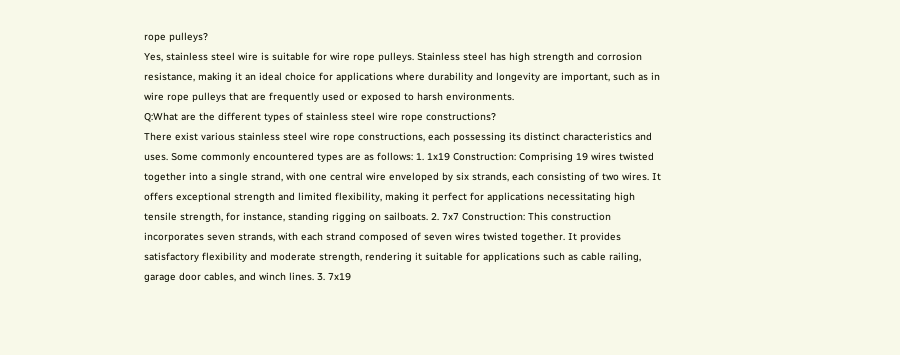rope pulleys?
Yes, stainless steel wire is suitable for wire rope pulleys. Stainless steel has high strength and corrosion resistance, making it an ideal choice for applications where durability and longevity are important, such as in wire rope pulleys that are frequently used or exposed to harsh environments.
Q:What are the different types of stainless steel wire rope constructions?
There exist various stainless steel wire rope constructions, each possessing its distinct characteristics and uses. Some commonly encountered types are as follows: 1. 1x19 Construction: Comprising 19 wires twisted together into a single strand, with one central wire enveloped by six strands, each consisting of two wires. It offers exceptional strength and limited flexibility, making it perfect for applications necessitating high tensile strength, for instance, standing rigging on sailboats. 2. 7x7 Construction: This construction incorporates seven strands, with each strand composed of seven wires twisted together. It provides satisfactory flexibility and moderate strength, rendering it suitable for applications such as cable railing, garage door cables, and winch lines. 3. 7x19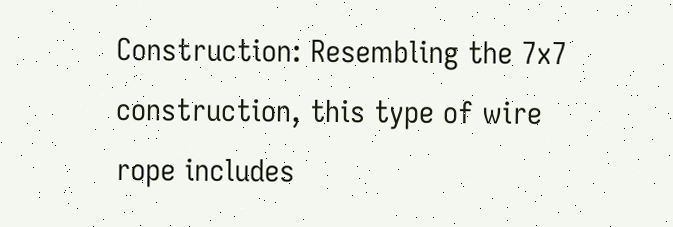Construction: Resembling the 7x7 construction, this type of wire rope includes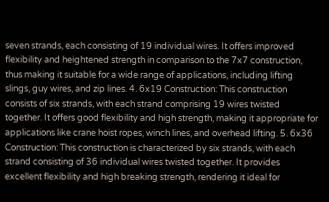seven strands, each consisting of 19 individual wires. It offers improved flexibility and heightened strength in comparison to the 7x7 construction, thus making it suitable for a wide range of applications, including lifting slings, guy wires, and zip lines. 4. 6x19 Construction: This construction consists of six strands, with each strand comprising 19 wires twisted together. It offers good flexibility and high strength, making it appropriate for applications like crane hoist ropes, winch lines, and overhead lifting. 5. 6x36 Construction: This construction is characterized by six strands, with each strand consisting of 36 individual wires twisted together. It provides excellent flexibility and high breaking strength, rendering it ideal for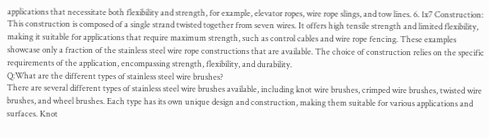applications that necessitate both flexibility and strength, for example, elevator ropes, wire rope slings, and tow lines. 6. 1x7 Construction: This construction is composed of a single strand twisted together from seven wires. It offers high tensile strength and limited flexibility, making it suitable for applications that require maximum strength, such as control cables and wire rope fencing. These examples showcase only a fraction of the stainless steel wire rope constructions that are available. The choice of construction relies on the specific requirements of the application, encompassing strength, flexibility, and durability.
Q:What are the different types of stainless steel wire brushes?
There are several different types of stainless steel wire brushes available, including knot wire brushes, crimped wire brushes, twisted wire brushes, and wheel brushes. Each type has its own unique design and construction, making them suitable for various applications and surfaces. Knot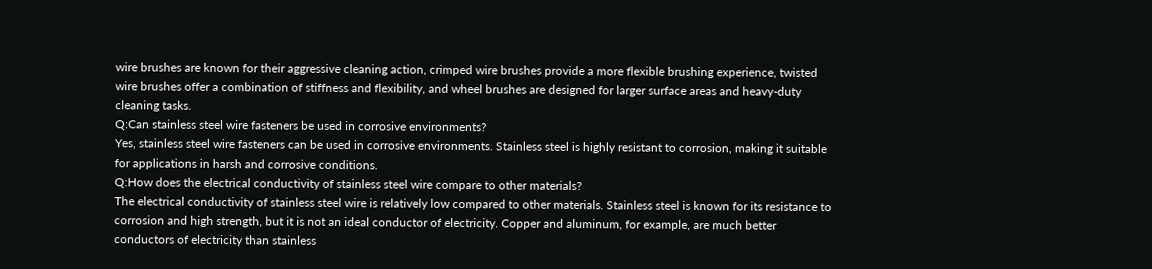wire brushes are known for their aggressive cleaning action, crimped wire brushes provide a more flexible brushing experience, twisted wire brushes offer a combination of stiffness and flexibility, and wheel brushes are designed for larger surface areas and heavy-duty cleaning tasks.
Q:Can stainless steel wire fasteners be used in corrosive environments?
Yes, stainless steel wire fasteners can be used in corrosive environments. Stainless steel is highly resistant to corrosion, making it suitable for applications in harsh and corrosive conditions.
Q:How does the electrical conductivity of stainless steel wire compare to other materials?
The electrical conductivity of stainless steel wire is relatively low compared to other materials. Stainless steel is known for its resistance to corrosion and high strength, but it is not an ideal conductor of electricity. Copper and aluminum, for example, are much better conductors of electricity than stainless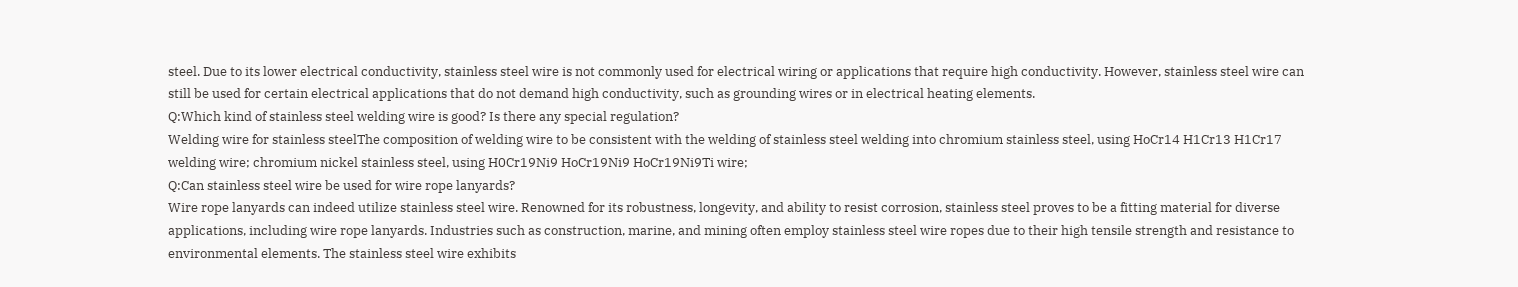steel. Due to its lower electrical conductivity, stainless steel wire is not commonly used for electrical wiring or applications that require high conductivity. However, stainless steel wire can still be used for certain electrical applications that do not demand high conductivity, such as grounding wires or in electrical heating elements.
Q:Which kind of stainless steel welding wire is good? Is there any special regulation?
Welding wire for stainless steelThe composition of welding wire to be consistent with the welding of stainless steel welding into chromium stainless steel, using HoCr14 H1Cr13 H1Cr17 welding wire; chromium nickel stainless steel, using H0Cr19Ni9 HoCr19Ni9 HoCr19Ni9Ti wire;
Q:Can stainless steel wire be used for wire rope lanyards?
Wire rope lanyards can indeed utilize stainless steel wire. Renowned for its robustness, longevity, and ability to resist corrosion, stainless steel proves to be a fitting material for diverse applications, including wire rope lanyards. Industries such as construction, marine, and mining often employ stainless steel wire ropes due to their high tensile strength and resistance to environmental elements. The stainless steel wire exhibits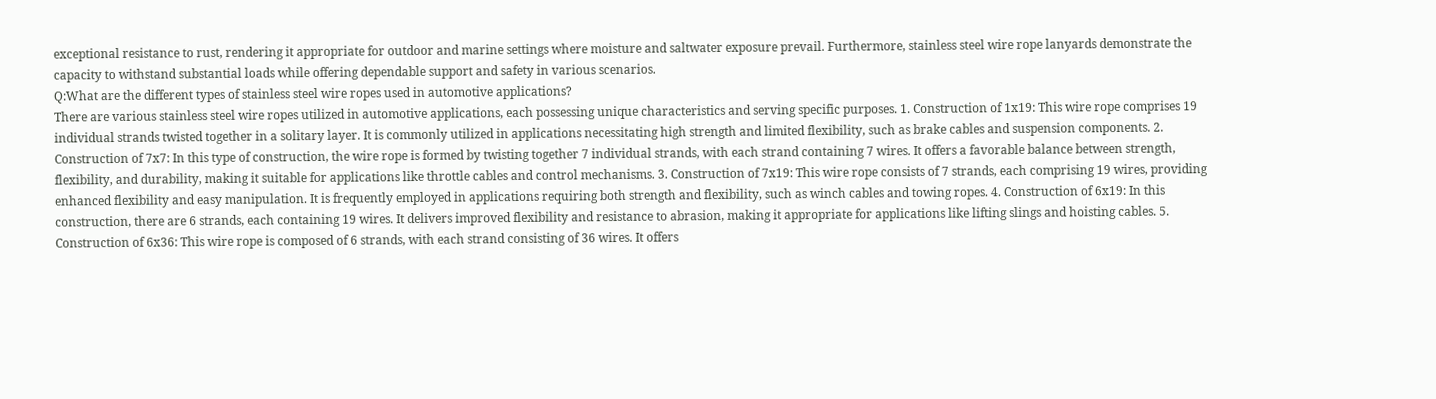exceptional resistance to rust, rendering it appropriate for outdoor and marine settings where moisture and saltwater exposure prevail. Furthermore, stainless steel wire rope lanyards demonstrate the capacity to withstand substantial loads while offering dependable support and safety in various scenarios.
Q:What are the different types of stainless steel wire ropes used in automotive applications?
There are various stainless steel wire ropes utilized in automotive applications, each possessing unique characteristics and serving specific purposes. 1. Construction of 1x19: This wire rope comprises 19 individual strands twisted together in a solitary layer. It is commonly utilized in applications necessitating high strength and limited flexibility, such as brake cables and suspension components. 2. Construction of 7x7: In this type of construction, the wire rope is formed by twisting together 7 individual strands, with each strand containing 7 wires. It offers a favorable balance between strength, flexibility, and durability, making it suitable for applications like throttle cables and control mechanisms. 3. Construction of 7x19: This wire rope consists of 7 strands, each comprising 19 wires, providing enhanced flexibility and easy manipulation. It is frequently employed in applications requiring both strength and flexibility, such as winch cables and towing ropes. 4. Construction of 6x19: In this construction, there are 6 strands, each containing 19 wires. It delivers improved flexibility and resistance to abrasion, making it appropriate for applications like lifting slings and hoisting cables. 5. Construction of 6x36: This wire rope is composed of 6 strands, with each strand consisting of 36 wires. It offers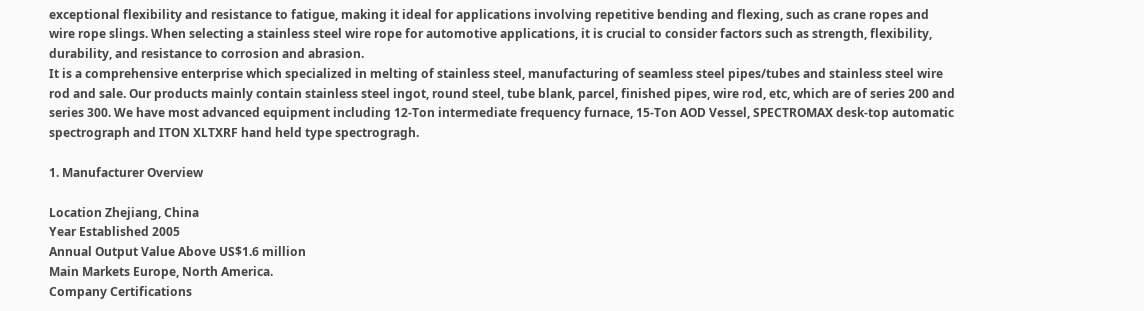exceptional flexibility and resistance to fatigue, making it ideal for applications involving repetitive bending and flexing, such as crane ropes and wire rope slings. When selecting a stainless steel wire rope for automotive applications, it is crucial to consider factors such as strength, flexibility, durability, and resistance to corrosion and abrasion.
It is a comprehensive enterprise which specialized in melting of stainless steel, manufacturing of seamless steel pipes/tubes and stainless steel wire rod and sale. Our products mainly contain stainless steel ingot, round steel, tube blank, parcel, finished pipes, wire rod, etc, which are of series 200 and series 300. We have most advanced equipment including 12-Ton intermediate frequency furnace, 15-Ton AOD Vessel, SPECTROMAX desk-top automatic spectrograph and ITON XLTXRF hand held type spectrogragh.

1. Manufacturer Overview

Location Zhejiang, China
Year Established 2005
Annual Output Value Above US$1.6 million
Main Markets Europe, North America.
Company Certifications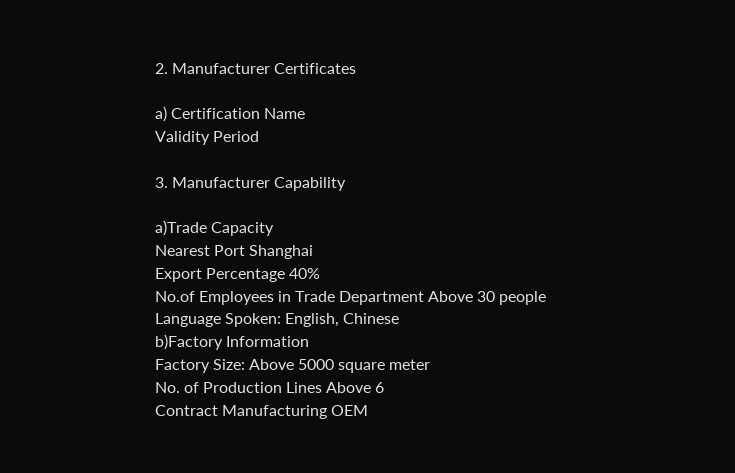2. Manufacturer Certificates

a) Certification Name
Validity Period

3. Manufacturer Capability

a)Trade Capacity
Nearest Port Shanghai
Export Percentage 40%
No.of Employees in Trade Department Above 30 people
Language Spoken: English, Chinese
b)Factory Information
Factory Size: Above 5000 square meter
No. of Production Lines Above 6
Contract Manufacturing OEM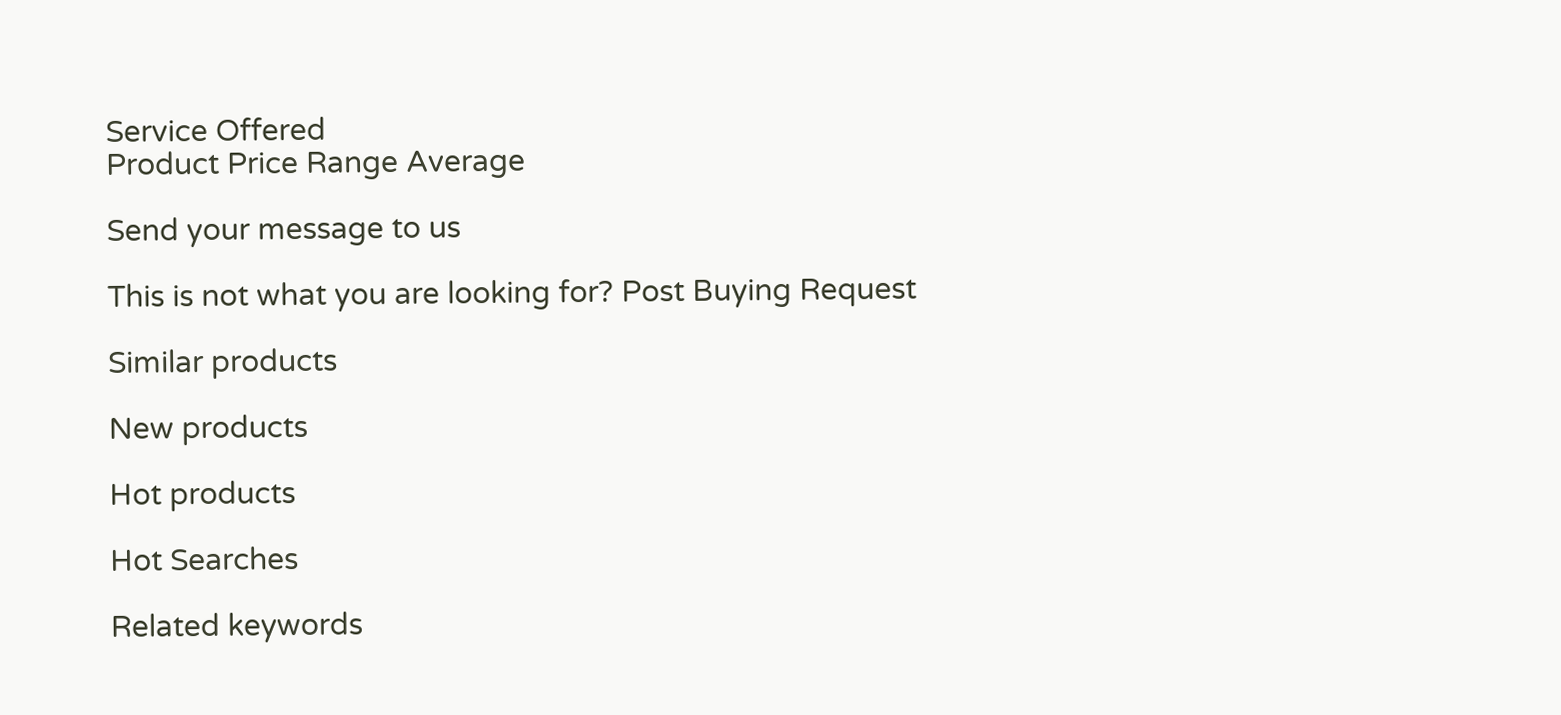Service Offered
Product Price Range Average

Send your message to us

This is not what you are looking for? Post Buying Request

Similar products

New products

Hot products

Hot Searches

Related keywords